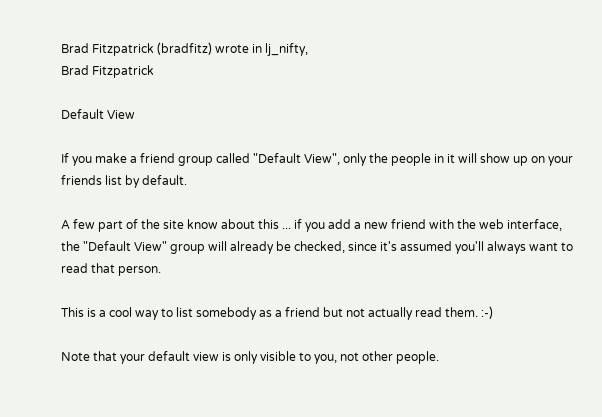Brad Fitzpatrick (bradfitz) wrote in lj_nifty,
Brad Fitzpatrick

Default View

If you make a friend group called "Default View", only the people in it will show up on your friends list by default.

A few part of the site know about this ... if you add a new friend with the web interface, the "Default View" group will already be checked, since it's assumed you'll always want to read that person.

This is a cool way to list somebody as a friend but not actually read them. :-)

Note that your default view is only visible to you, not other people.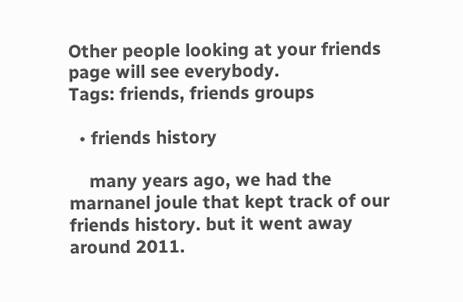Other people looking at your friends page will see everybody.
Tags: friends, friends groups

  • friends history

    many years ago, we had the marnanel joule that kept track of our friends history. but it went away around 2011.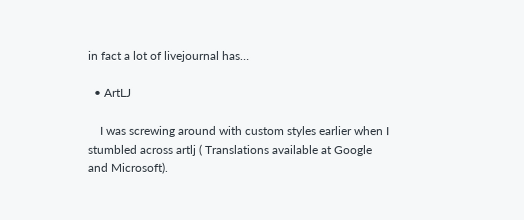in fact a lot of livejournal has…

  • ArtLJ

    I was screwing around with custom styles earlier when I stumbled across artlj ( Translations available at Google and Microsoft).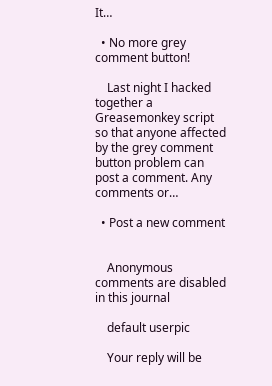It…

  • No more grey comment button!

    Last night I hacked together a Greasemonkey script so that anyone affected by the grey comment button problem can post a comment. Any comments or…

  • Post a new comment


    Anonymous comments are disabled in this journal

    default userpic

    Your reply will be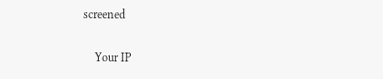screened

    Your IP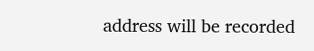address will be recorded